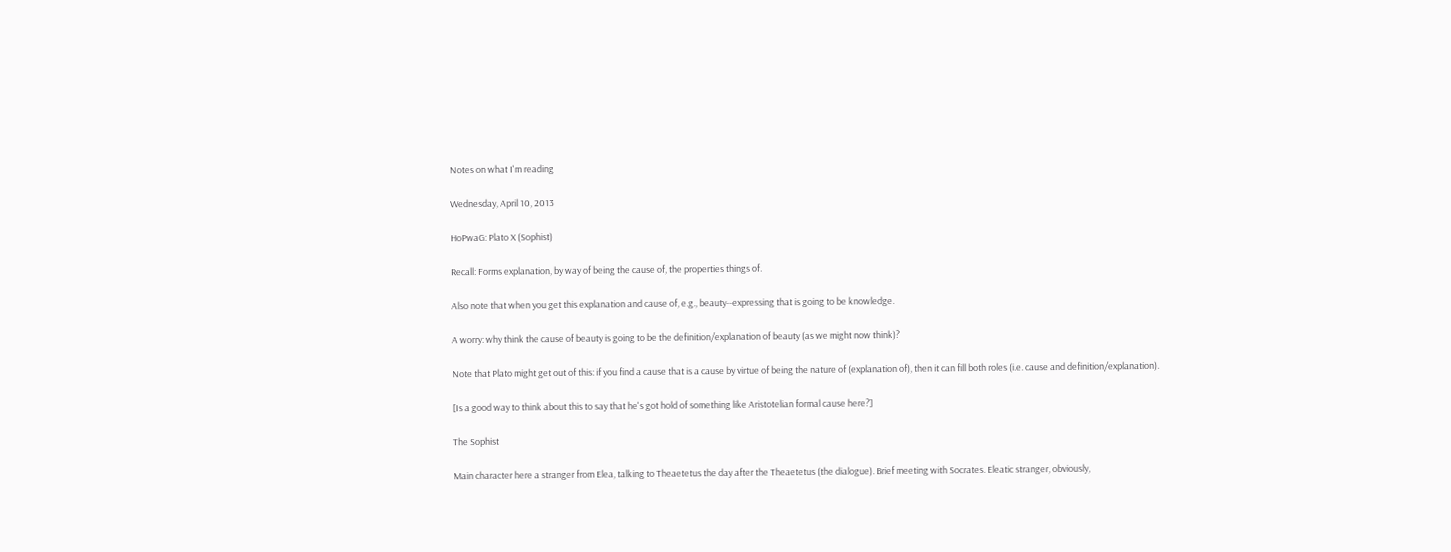Notes on what I'm reading

Wednesday, April 10, 2013

HoPwaG: Plato X (Sophist)

Recall: Forms explanation, by way of being the cause of, the properties things of.

Also note that when you get this explanation and cause of, e.g., beauty--expressing that is going to be knowledge.

A worry: why think the cause of beauty is going to be the definition/explanation of beauty (as we might now think)?

Note that Plato might get out of this: if you find a cause that is a cause by virtue of being the nature of (explanation of), then it can fill both roles (i.e. cause and definition/explanation).

[Is a good way to think about this to say that he's got hold of something like Aristotelian formal cause here?]

The Sophist

Main character here a stranger from Elea, talking to Theaetetus the day after the Theaetetus (the dialogue). Brief meeting with Socrates. Eleatic stranger, obviously,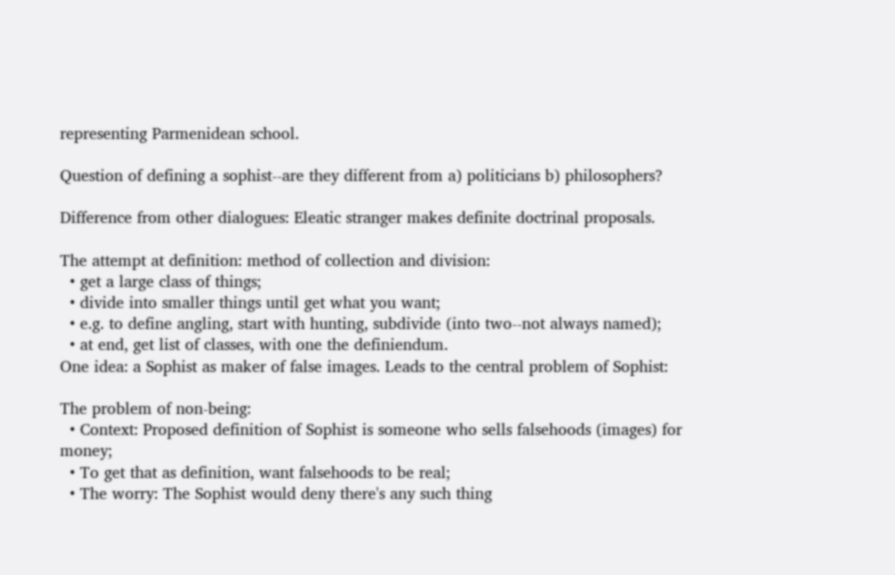representing Parmenidean school.

Question of defining a sophist--are they different from a) politicians b) philosophers?

Difference from other dialogues: Eleatic stranger makes definite doctrinal proposals.

The attempt at definition: method of collection and division:
  • get a large class of things;
  • divide into smaller things until get what you want;
  • e.g. to define angling, start with hunting, subdivide (into two--not always named);
  • at end, get list of classes, with one the definiendum.
One idea: a Sophist as maker of false images. Leads to the central problem of Sophist:

The problem of non-being:
  • Context: Proposed definition of Sophist is someone who sells falsehoods (images) for money;
  • To get that as definition, want falsehoods to be real;
  • The worry: The Sophist would deny there's any such thing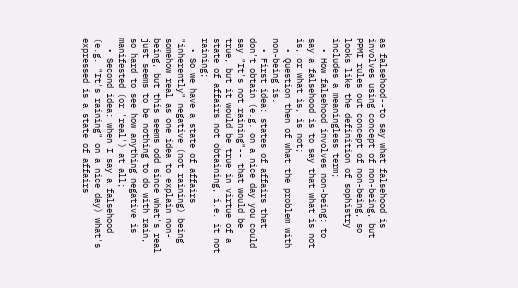as falsehood--to say what falsehood is involves using concept of non-being, but PPMI rules out concept of non-being, so looks like the definition of sophistry includes a meaningless term;
  • How falsehood involves non-being: to say a falsehood is to say that what is not is, or what is, is not;
  • Question then of what the problem with non-being is.
  • First idea: states of affairs that don't obtain (e.g. on a nice day you could say "It's not raining"-- that would be true, but it would be true in virtue of a state of affairs not obtaining, i.e. it not raining;
  • So we have a state of affairs "inherently" negative (not raining) being somehow real as one idea to explain non-being, but this seems odd since what's real just seems to be nothing to do with rain, so hard to see how anything negative is manifested (or 'real') at all;
  • Second idea: when I say a falsehood (e.g. "It's raining" on a nice day) what's expressed is a state of affairs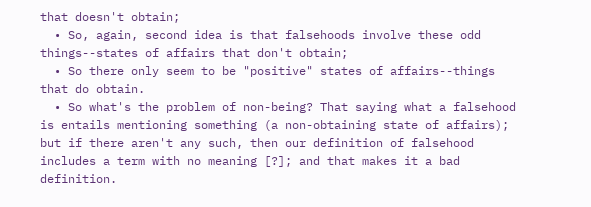that doesn't obtain;
  • So, again, second idea is that falsehoods involve these odd things--states of affairs that don't obtain;
  • So there only seem to be "positive" states of affairs--things that do obtain.
  • So what's the problem of non-being? That saying what a falsehood is entails mentioning something (a non-obtaining state of affairs); but if there aren't any such, then our definition of falsehood includes a term with no meaning [?]; and that makes it a bad definition.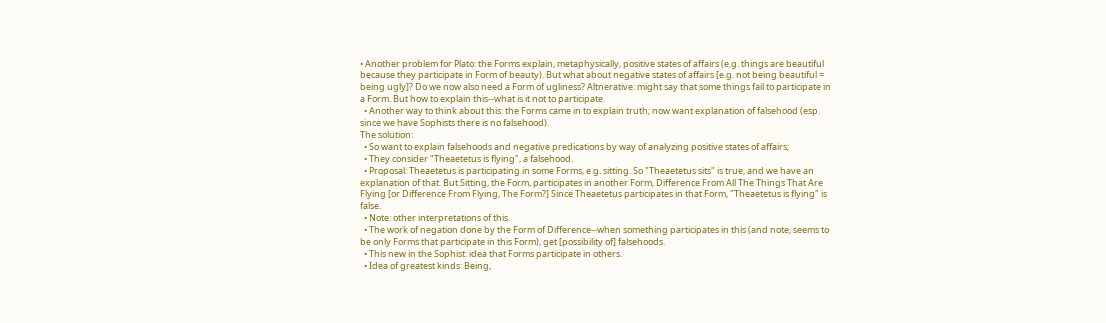• Another problem for Plato: the Forms explain, metaphysically, positive states of affairs (e.g. things are beautiful because they participate in Form of beauty). But what about negative states of affairs [e.g. not being beautiful = being ugly]? Do we now also need a Form of ugliness? Altnerative: might say that some things fail to participate in a Form. But how to explain this--what is it not to participate.
  • Another way to think about this: the Forms came in to explain truth; now want explanation of falsehood (esp. since we have Sophists there is no falsehood).
The solution:
  • So want to explain falsehoods and negative predications by way of analyzing positive states of affairs;
  • They consider "Theaetetus is flying", a falsehood.
  • Proposal: Theaetetus is participating in some Forms, e.g. sitting. So "Theaetetus sits" is true, and we have an explanation of that. But Sitting, the Form, participates in another Form, Difference From All The Things That Are Flying [or Difference From Flying, The Form?] Since Theaetetus participates in that Form, "Theaetetus is flying" is false.
  • Note: other interpretations of this.
  • The work of negation done by the Form of Difference--when something participates in this (and note, seems to be only Forms that participate in this Form), get [possibility of] falsehoods.
  • This new in the Sophist: idea that Forms participate in others.
  • Idea of greatest kinds: Being,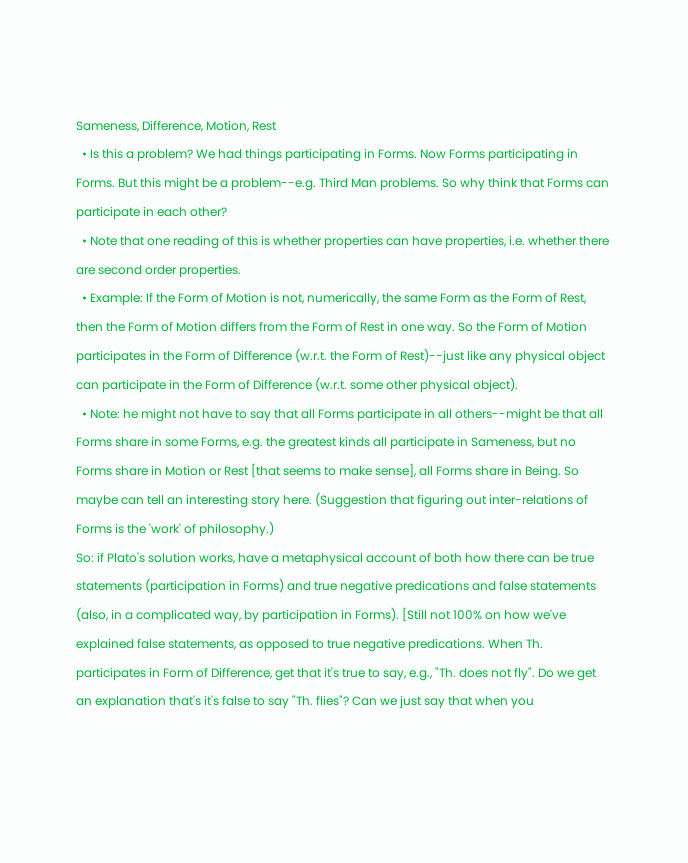Sameness, Difference, Motion, Rest
  • Is this a problem? We had things participating in Forms. Now Forms participating in Forms. But this might be a problem--e.g. Third Man problems. So why think that Forms can participate in each other?
  • Note that one reading of this is whether properties can have properties, i.e. whether there are second order properties.
  • Example: If the Form of Motion is not, numerically, the same Form as the Form of Rest, then the Form of Motion differs from the Form of Rest in one way. So the Form of Motion participates in the Form of Difference (w.r.t. the Form of Rest)--just like any physical object can participate in the Form of Difference (w.r.t. some other physical object).
  • Note: he might not have to say that all Forms participate in all others--might be that all Forms share in some Forms, e.g. the greatest kinds all participate in Sameness, but no Forms share in Motion or Rest [that seems to make sense], all Forms share in Being. So maybe can tell an interesting story here. (Suggestion that figuring out inter-relations of Forms is the 'work' of philosophy.)
So: if Plato's solution works, have a metaphysical account of both how there can be true statements (participation in Forms) and true negative predications and false statements (also, in a complicated way, by participation in Forms). [Still not 100% on how we've explained false statements, as opposed to true negative predications. When Th. participates in Form of Difference, get that it's true to say, e.g., "Th. does not fly". Do we get an explanation that's it's false to say "Th. flies"? Can we just say that when you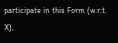participate in this Form (w.r.t. X),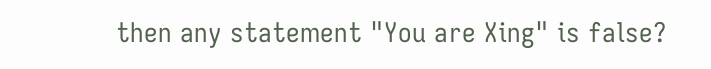then any statement "You are Xing" is false?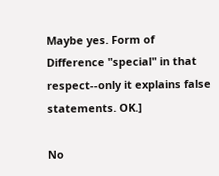Maybe yes. Form of Difference "special" in that respect--only it explains false statements. OK.]

No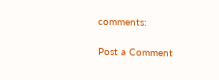comments:

Post a Comment